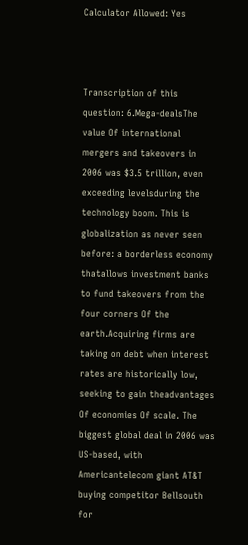Calculator Allowed: Yes



Transcription of this question: 6.Mega-dealsThe value Of international mergers and takeovers in 2006 was $3.5 trillion, even exceeding levelsduring the technology boom. This is globalization as never seen before: a borderless economy thatallows investment banks to fund takeovers from the four corners Of the earth.Acquiring firms are taking on debt when interest rates are historically low, seeking to gain theadvantages Of economies Of scale. The biggest global deal in 2006 was US-based, with Americantelecom giant AT&T buying competitor Bellsouth for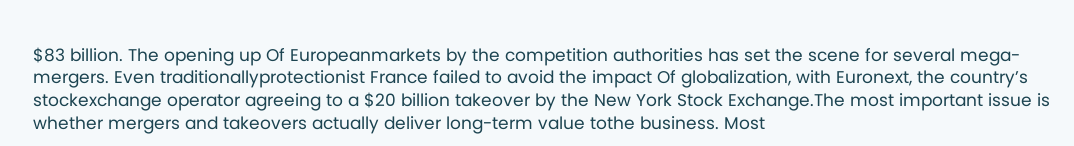$83 billion. The opening up Of Europeanmarkets by the competition authorities has set the scene for several mega-mergers. Even traditionallyprotectionist France failed to avoid the impact Of globalization, with Euronext, the country’s stockexchange operator agreeing to a $20 billion takeover by the New York Stock Exchange.The most important issue is whether mergers and takeovers actually deliver long-term value tothe business. Most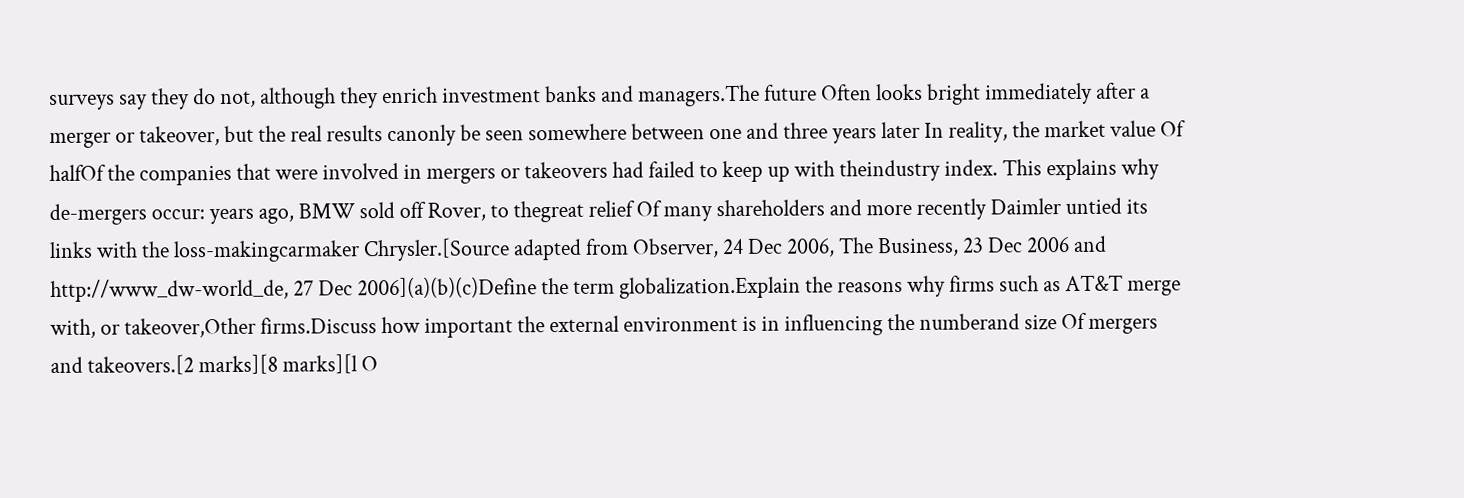surveys say they do not, although they enrich investment banks and managers.The future Often looks bright immediately after a merger or takeover, but the real results canonly be seen somewhere between one and three years later In reality, the market value Of halfOf the companies that were involved in mergers or takeovers had failed to keep up with theindustry index. This explains why de-mergers occur: years ago, BMW sold off Rover, to thegreat relief Of many shareholders and more recently Daimler untied its links with the loss-makingcarmaker Chrysler.[Source adapted from Observer, 24 Dec 2006, The Business, 23 Dec 2006 and http://www_dw-world_de, 27 Dec 2006](a)(b)(c)Define the term globalization.Explain the reasons why firms such as AT&T merge with, or takeover,Other firms.Discuss how important the external environment is in influencing the numberand size Of mergers and takeovers.[2 marks][8 marks][l O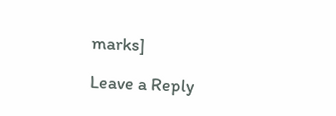marks]

Leave a Reply